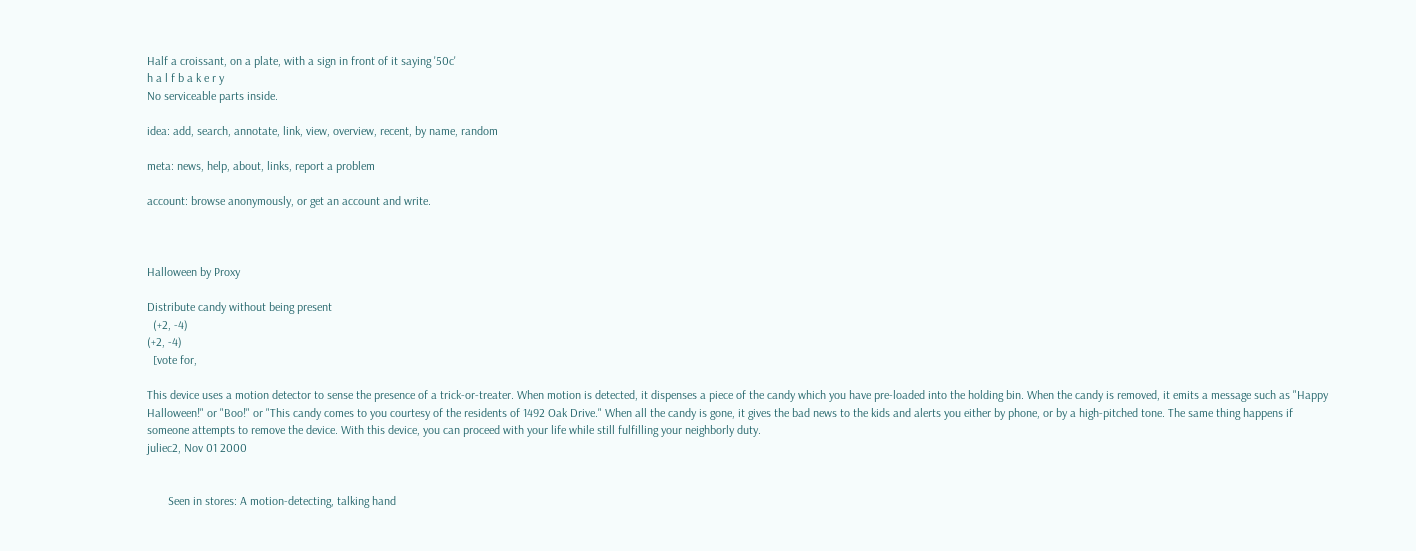Half a croissant, on a plate, with a sign in front of it saying '50c'
h a l f b a k e r y
No serviceable parts inside.

idea: add, search, annotate, link, view, overview, recent, by name, random

meta: news, help, about, links, report a problem

account: browse anonymously, or get an account and write.



Halloween by Proxy

Distribute candy without being present
  (+2, -4)
(+2, -4)
  [vote for,

This device uses a motion detector to sense the presence of a trick-or-treater. When motion is detected, it dispenses a piece of the candy which you have pre-loaded into the holding bin. When the candy is removed, it emits a message such as "Happy Halloween!" or "Boo!" or "This candy comes to you courtesy of the residents of 1492 Oak Drive." When all the candy is gone, it gives the bad news to the kids and alerts you either by phone, or by a high-pitched tone. The same thing happens if someone attempts to remove the device. With this device, you can proceed with your life while still fulfilling your neighborly duty.
juliec2, Nov 01 2000


       Seen in stores: A motion-detecting, talking hand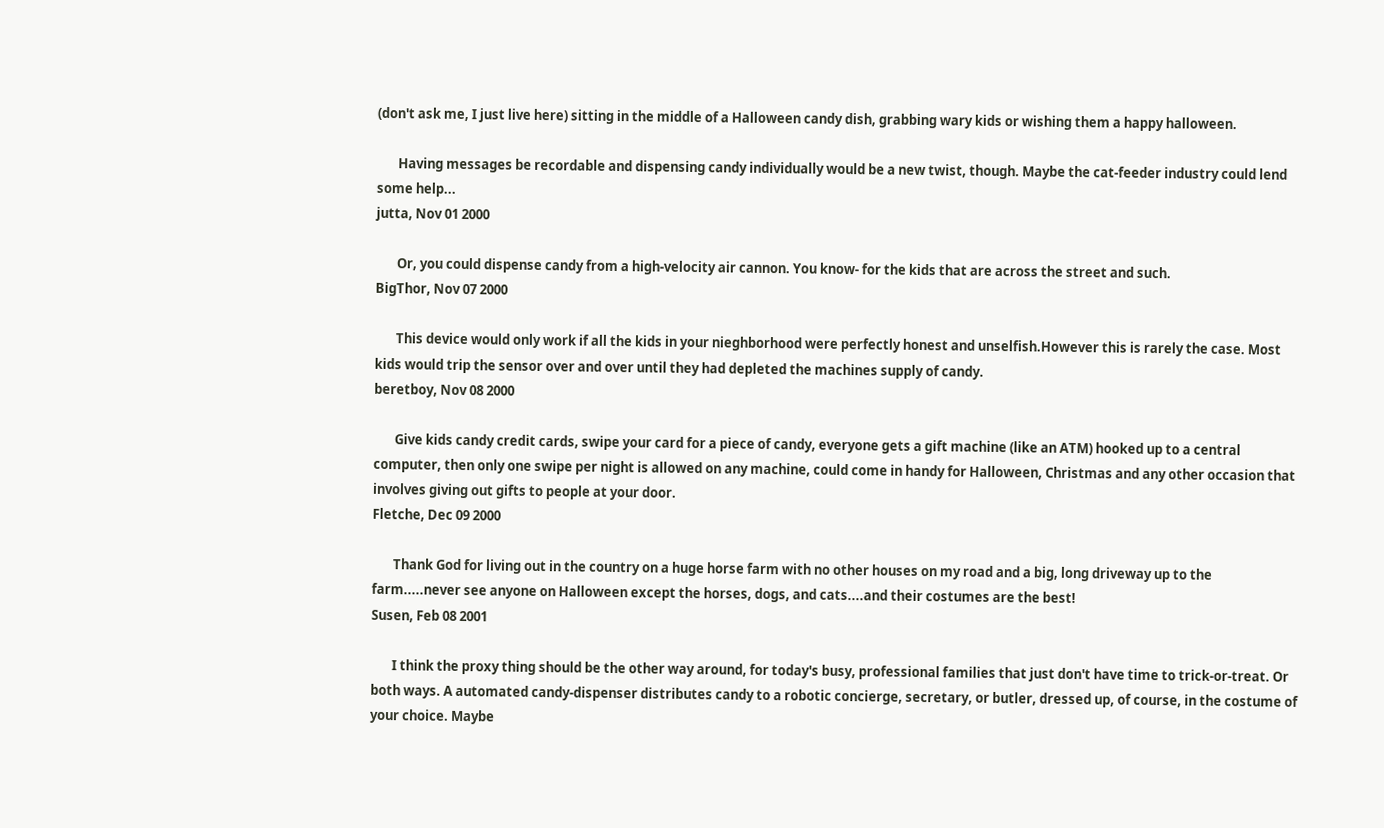(don't ask me, I just live here) sitting in the middle of a Halloween candy dish, grabbing wary kids or wishing them a happy halloween.

       Having messages be recordable and dispensing candy individually would be a new twist, though. Maybe the cat-feeder industry could lend some help...
jutta, Nov 01 2000

       Or, you could dispense candy from a high-velocity air cannon. You know- for the kids that are across the street and such.
BigThor, Nov 07 2000

       This device would only work if all the kids in your nieghborhood were perfectly honest and unselfish.However this is rarely the case. Most kids would trip the sensor over and over until they had depleted the machines supply of candy.
beretboy, Nov 08 2000

       Give kids candy credit cards, swipe your card for a piece of candy, everyone gets a gift machine (like an ATM) hooked up to a central computer, then only one swipe per night is allowed on any machine, could come in handy for Halloween, Christmas and any other occasion that involves giving out gifts to people at your door.
Fletche, Dec 09 2000

       Thank God for living out in the country on a huge horse farm with no other houses on my road and a big, long driveway up to the farm.....never see anyone on Halloween except the horses, dogs, and cats....and their costumes are the best!
Susen, Feb 08 2001

       I think the proxy thing should be the other way around, for today's busy, professional families that just don't have time to trick-or-treat. Or both ways. A automated candy-dispenser distributes candy to a robotic concierge, secretary, or butler, dressed up, of course, in the costume of your choice. Maybe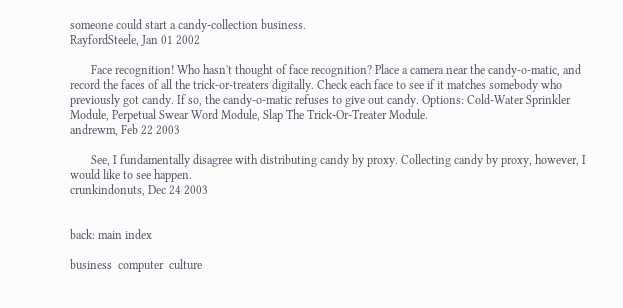someone could start a candy-collection business.
RayfordSteele, Jan 01 2002

       Face recognition! Who hasn't thought of face recognition? Place a camera near the candy-o-matic, and record the faces of all the trick-or-treaters digitally. Check each face to see if it matches somebody who previously got candy. If so, the candy-o-matic refuses to give out candy. Options: Cold-Water Sprinkler Module, Perpetual Swear Word Module, Slap The Trick-Or-Treater Module.
andrewm, Feb 22 2003

       See, I fundamentally disagree with distributing candy by proxy. Collecting candy by proxy, however, I would like to see happen.
crunkindonuts, Dec 24 2003


back: main index

business  computer  culture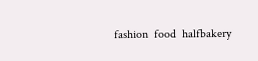fashion  food  halfbakery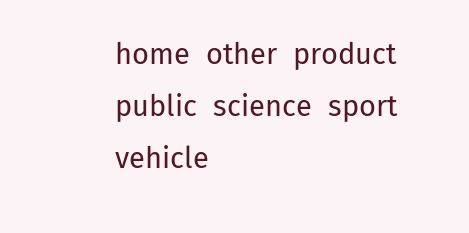home  other  product  public  science  sport  vehicle